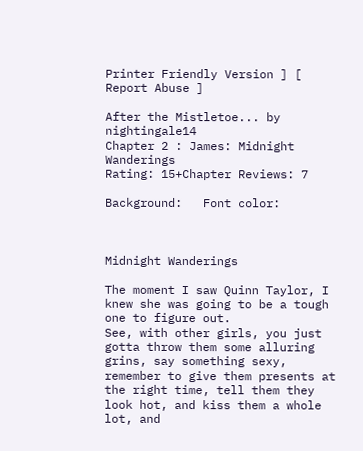Printer Friendly Version ] [ Report Abuse ]

After the Mistletoe... by nightingale14
Chapter 2 : James: Midnight Wanderings
Rating: 15+Chapter Reviews: 7

Background:   Font color:



Midnight Wanderings

The moment I saw Quinn Taylor, I knew she was going to be a tough one to figure out.
See, with other girls, you just gotta throw them some alluring grins, say something sexy, remember to give them presents at the right time, tell them they look hot, and kiss them a whole lot, and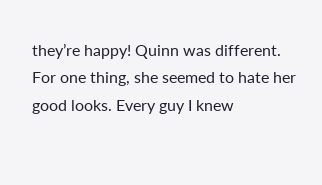they’re happy! Quinn was different.
For one thing, she seemed to hate her good looks. Every guy I knew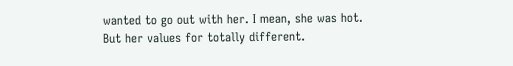wanted to go out with her. I mean, she was hot. But her values for totally different.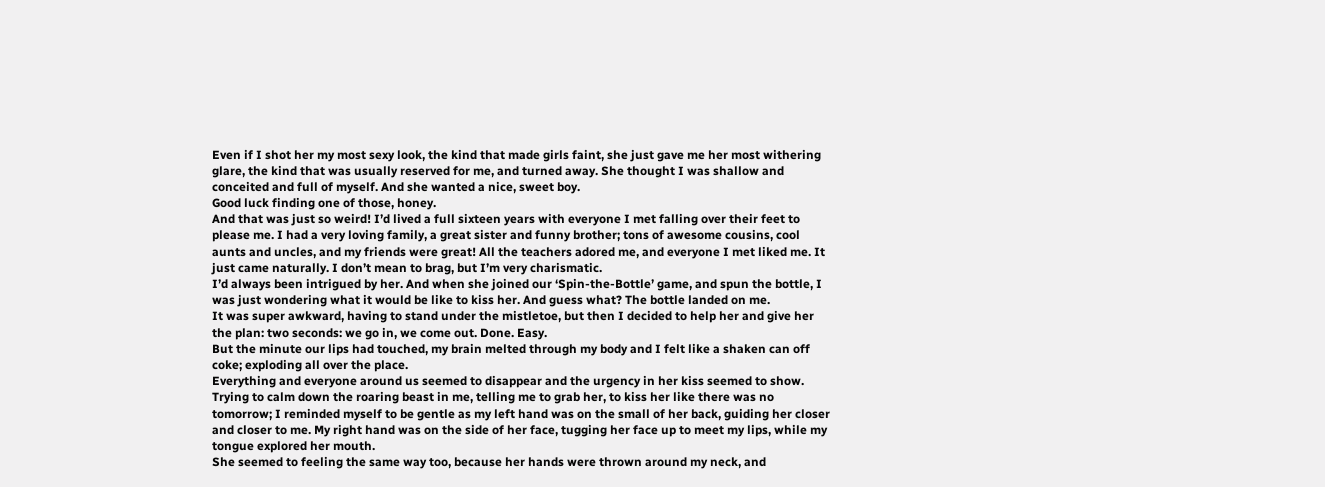Even if I shot her my most sexy look, the kind that made girls faint, she just gave me her most withering glare, the kind that was usually reserved for me, and turned away. She thought I was shallow and conceited and full of myself. And she wanted a nice, sweet boy.
Good luck finding one of those, honey.
And that was just so weird! I’d lived a full sixteen years with everyone I met falling over their feet to please me. I had a very loving family, a great sister and funny brother; tons of awesome cousins, cool aunts and uncles, and my friends were great! All the teachers adored me, and everyone I met liked me. It just came naturally. I don’t mean to brag, but I’m very charismatic.
I’d always been intrigued by her. And when she joined our ‘Spin-the-Bottle’ game, and spun the bottle, I was just wondering what it would be like to kiss her. And guess what? The bottle landed on me.
It was super awkward, having to stand under the mistletoe, but then I decided to help her and give her the plan: two seconds: we go in, we come out. Done. Easy.
But the minute our lips had touched, my brain melted through my body and I felt like a shaken can off coke; exploding all over the place.
Everything and everyone around us seemed to disappear and the urgency in her kiss seemed to show. Trying to calm down the roaring beast in me, telling me to grab her, to kiss her like there was no tomorrow; I reminded myself to be gentle as my left hand was on the small of her back, guiding her closer and closer to me. My right hand was on the side of her face, tugging her face up to meet my lips, while my tongue explored her mouth.
She seemed to feeling the same way too, because her hands were thrown around my neck, and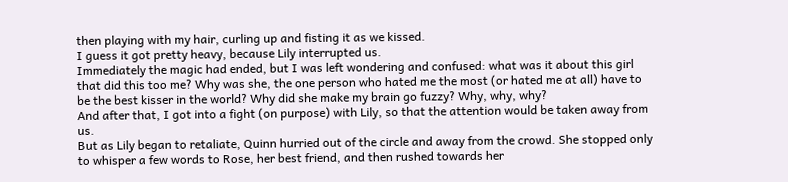then playing with my hair, curling up and fisting it as we kissed.
I guess it got pretty heavy, because Lily interrupted us.
Immediately the magic had ended, but I was left wondering and confused: what was it about this girl that did this too me? Why was she, the one person who hated me the most (or hated me at all) have to be the best kisser in the world? Why did she make my brain go fuzzy? Why, why, why?
And after that, I got into a fight (on purpose) with Lily, so that the attention would be taken away from us.
But as Lily began to retaliate, Quinn hurried out of the circle and away from the crowd. She stopped only to whisper a few words to Rose, her best friend, and then rushed towards her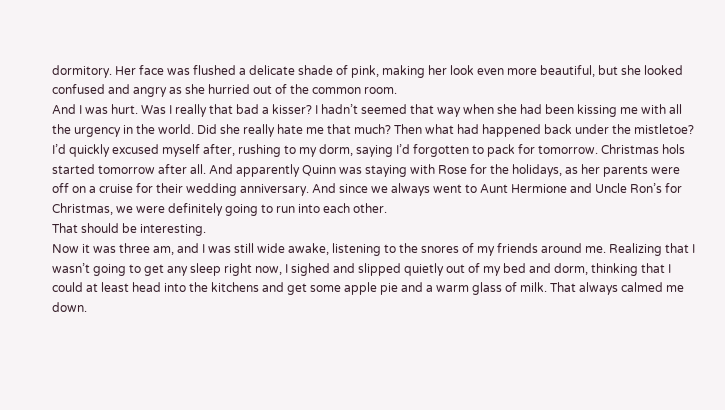dormitory. Her face was flushed a delicate shade of pink, making her look even more beautiful, but she looked confused and angry as she hurried out of the common room.
And I was hurt. Was I really that bad a kisser? I hadn’t seemed that way when she had been kissing me with all the urgency in the world. Did she really hate me that much? Then what had happened back under the mistletoe?
I’d quickly excused myself after, rushing to my dorm, saying I’d forgotten to pack for tomorrow. Christmas hols started tomorrow after all. And apparently Quinn was staying with Rose for the holidays, as her parents were off on a cruise for their wedding anniversary. And since we always went to Aunt Hermione and Uncle Ron’s for Christmas, we were definitely going to run into each other.
That should be interesting.
Now it was three am, and I was still wide awake, listening to the snores of my friends around me. Realizing that I wasn’t going to get any sleep right now, I sighed and slipped quietly out of my bed and dorm, thinking that I could at least head into the kitchens and get some apple pie and a warm glass of milk. That always calmed me down.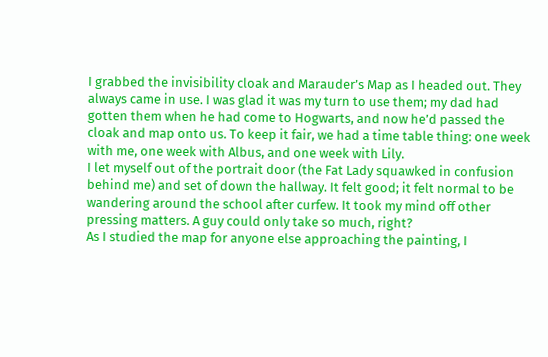I grabbed the invisibility cloak and Marauder’s Map as I headed out. They always came in use. I was glad it was my turn to use them; my dad had gotten them when he had come to Hogwarts, and now he’d passed the cloak and map onto us. To keep it fair, we had a time table thing: one week with me, one week with Albus, and one week with Lily.
I let myself out of the portrait door (the Fat Lady squawked in confusion behind me) and set of down the hallway. It felt good; it felt normal to be wandering around the school after curfew. It took my mind off other pressing matters. A guy could only take so much, right?
As I studied the map for anyone else approaching the painting, I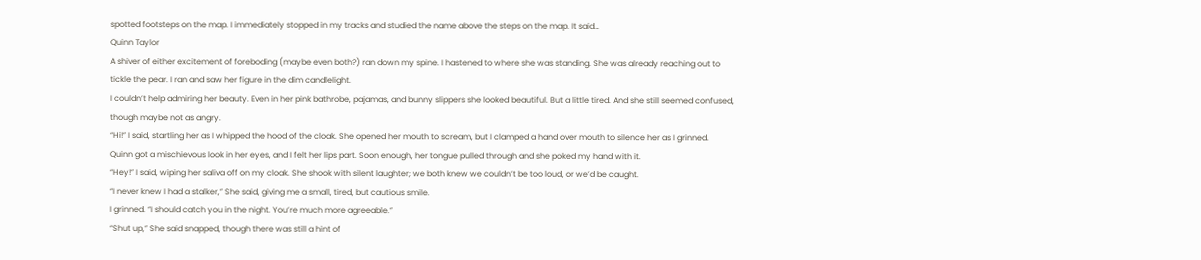spotted footsteps on the map. I immediately stopped in my tracks and studied the name above the steps on the map. It said…
Quinn Taylor
A shiver of either excitement of foreboding (maybe even both?) ran down my spine. I hastened to where she was standing. She was already reaching out to tickle the pear. I ran and saw her figure in the dim candlelight.
I couldn’t help admiring her beauty. Even in her pink bathrobe, pajamas, and bunny slippers she looked beautiful. But a little tired. And she still seemed confused, though maybe not as angry.
“Hi!” I said, startling her as I whipped the hood of the cloak. She opened her mouth to scream, but I clamped a hand over mouth to silence her as I grinned.
Quinn got a mischievous look in her eyes, and I felt her lips part. Soon enough, her tongue pulled through and she poked my hand with it.
“Hey!” I said, wiping her saliva off on my cloak. She shook with silent laughter; we both knew we couldn’t be too loud, or we’d be caught.
“I never knew I had a stalker,” She said, giving me a small, tired, but cautious smile.
I grinned. “I should catch you in the night. You’re much more agreeable.”
“Shut up,” She said snapped, though there was still a hint of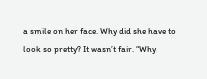a smile on her face. Why did she have to look so pretty? It wasn’t fair. “Why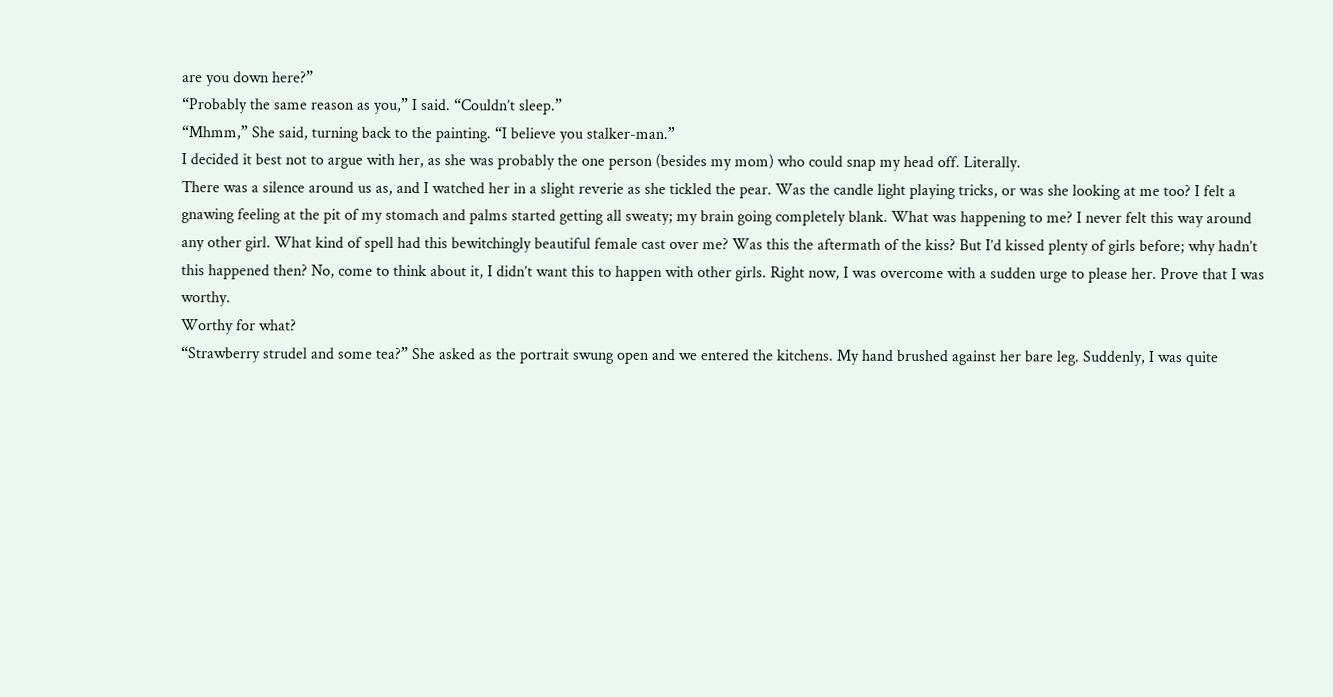are you down here?”
“Probably the same reason as you,” I said. “Couldn’t sleep.”
“Mhmm,” She said, turning back to the painting. “I believe you stalker-man.”
I decided it best not to argue with her, as she was probably the one person (besides my mom) who could snap my head off. Literally.
There was a silence around us as, and I watched her in a slight reverie as she tickled the pear. Was the candle light playing tricks, or was she looking at me too? I felt a gnawing feeling at the pit of my stomach and palms started getting all sweaty; my brain going completely blank. What was happening to me? I never felt this way around any other girl. What kind of spell had this bewitchingly beautiful female cast over me? Was this the aftermath of the kiss? But I’d kissed plenty of girls before; why hadn’t this happened then? No, come to think about it, I didn’t want this to happen with other girls. Right now, I was overcome with a sudden urge to please her. Prove that I was worthy.
Worthy for what?
“Strawberry strudel and some tea?” She asked as the portrait swung open and we entered the kitchens. My hand brushed against her bare leg. Suddenly, I was quite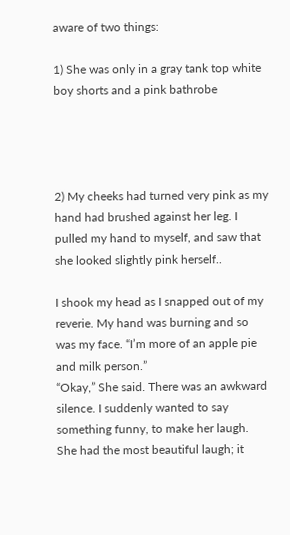aware of two things:

1) She was only in a gray tank top white boy shorts and a pink bathrobe




2) My cheeks had turned very pink as my hand had brushed against her leg. I pulled my hand to myself, and saw that she looked slightly pink herself..

I shook my head as I snapped out of my reverie. My hand was burning and so was my face. “I’m more of an apple pie and milk person.”
“Okay,” She said. There was an awkward silence. I suddenly wanted to say something funny, to make her laugh. She had the most beautiful laugh; it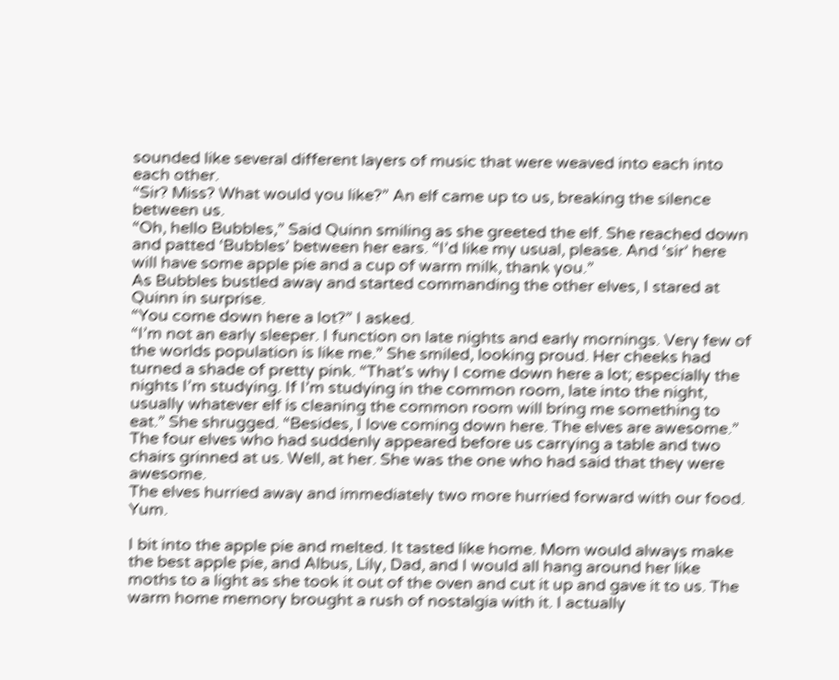sounded like several different layers of music that were weaved into each into each other.
“Sir? Miss? What would you like?” An elf came up to us, breaking the silence between us.
“Oh, hello Bubbles,” Said Quinn smiling as she greeted the elf. She reached down and patted ‘Bubbles’ between her ears. “I’d like my usual, please. And ‘sir’ here will have some apple pie and a cup of warm milk, thank you.”
As Bubbles bustled away and started commanding the other elves, I stared at Quinn in surprise.
“You come down here a lot?” I asked.
“I’m not an early sleeper. I function on late nights and early mornings. Very few of the worlds population is like me.” She smiled, looking proud. Her cheeks had turned a shade of pretty pink. “That’s why I come down here a lot; especially the nights I’m studying. If I’m studying in the common room, late into the night, usually whatever elf is cleaning the common room will bring me something to eat.” She shrugged. “Besides, I love coming down here. The elves are awesome.”
The four elves who had suddenly appeared before us carrying a table and two chairs grinned at us. Well, at her. She was the one who had said that they were awesome.
The elves hurried away and immediately two more hurried forward with our food. Yum.

I bit into the apple pie and melted. It tasted like home. Mom would always make the best apple pie, and Albus, Lily, Dad, and I would all hang around her like moths to a light as she took it out of the oven and cut it up and gave it to us. The warm home memory brought a rush of nostalgia with it. I actually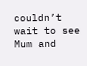couldn’t wait to see Mum and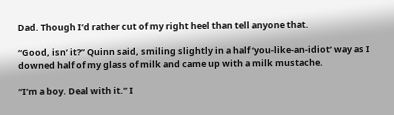Dad. Though I’d rather cut of my right heel than tell anyone that.

“Good, isn’ it?” Quinn said, smiling slightly in a half ‘you-like-an-idiot’ way as I downed half of my glass of milk and came up with a milk mustache.

“I’m a boy. Deal with it.” I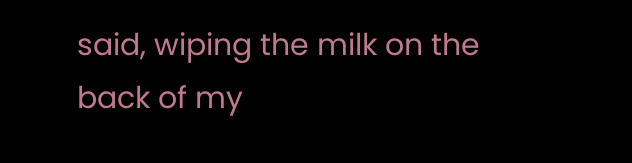said, wiping the milk on the back of my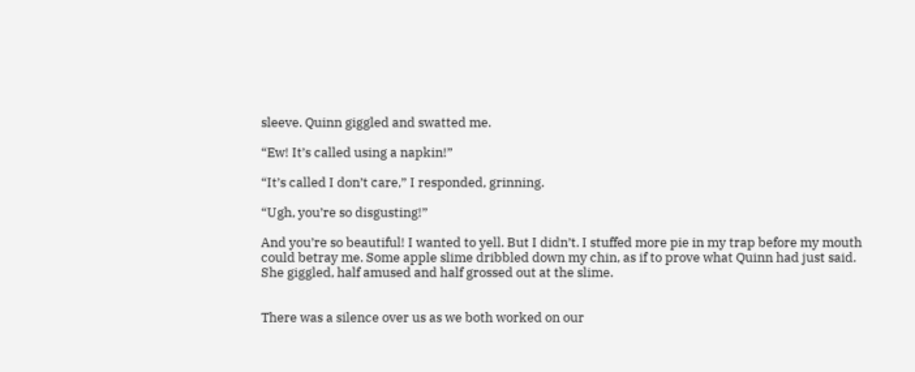sleeve. Quinn giggled and swatted me.

“Ew! It’s called using a napkin!”

“It’s called I don’t care,” I responded, grinning.

“Ugh, you’re so disgusting!”

And you’re so beautiful! I wanted to yell. But I didn’t. I stuffed more pie in my trap before my mouth could betray me. Some apple slime dribbled down my chin, as if to prove what Quinn had just said. She giggled, half amused and half grossed out at the slime.


There was a silence over us as we both worked on our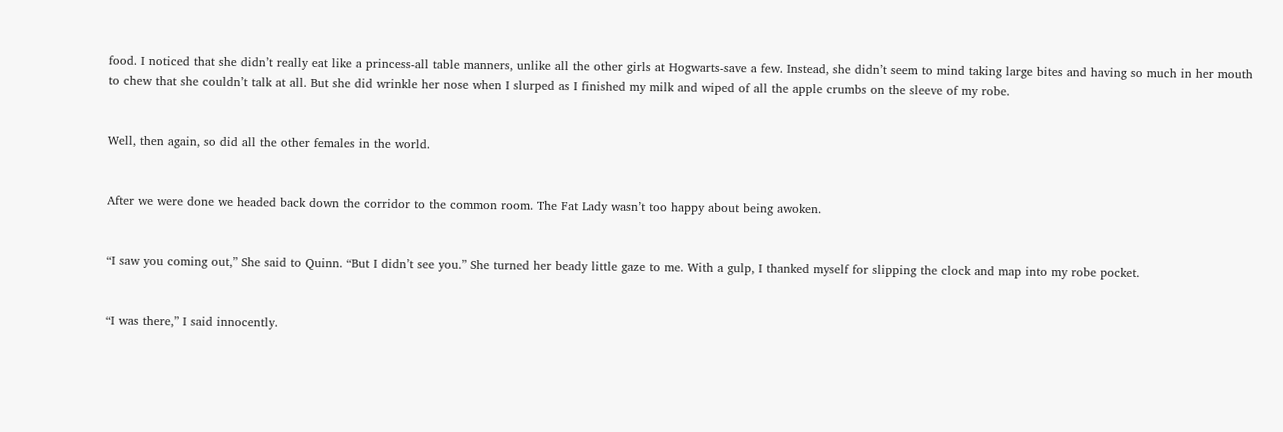food. I noticed that she didn’t really eat like a princess-all table manners, unlike all the other girls at Hogwarts-save a few. Instead, she didn’t seem to mind taking large bites and having so much in her mouth to chew that she couldn’t talk at all. But she did wrinkle her nose when I slurped as I finished my milk and wiped of all the apple crumbs on the sleeve of my robe.


Well, then again, so did all the other females in the world.


After we were done we headed back down the corridor to the common room. The Fat Lady wasn’t too happy about being awoken.


“I saw you coming out,” She said to Quinn. “But I didn’t see you.” She turned her beady little gaze to me. With a gulp, I thanked myself for slipping the clock and map into my robe pocket.


“I was there,” I said innocently.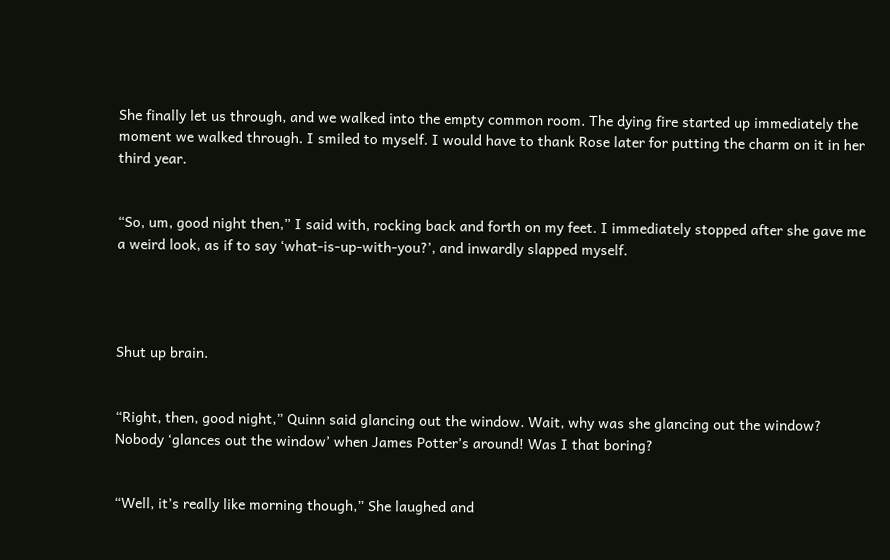She finally let us through, and we walked into the empty common room. The dying fire started up immediately the moment we walked through. I smiled to myself. I would have to thank Rose later for putting the charm on it in her third year.


“So, um, good night then,” I said with, rocking back and forth on my feet. I immediately stopped after she gave me a weird look, as if to say ‘what-is-up-with-you?’, and inwardly slapped myself.




Shut up brain.


“Right, then, good night,” Quinn said glancing out the window. Wait, why was she glancing out the window? Nobody ‘glances out the window’ when James Potter’s around! Was I that boring?


“Well, it’s really like morning though,” She laughed and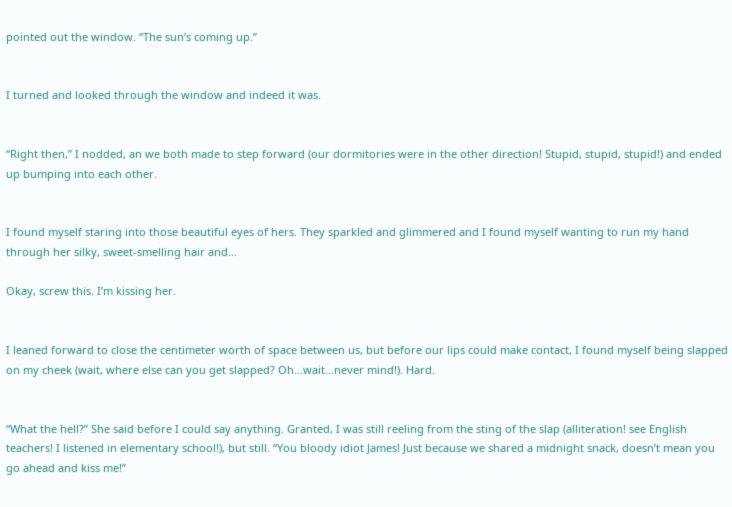pointed out the window. “The sun’s coming up.”


I turned and looked through the window and indeed it was.


“Right then,” I nodded, an we both made to step forward (our dormitories were in the other direction! Stupid, stupid, stupid!) and ended up bumping into each other.


I found myself staring into those beautiful eyes of hers. They sparkled and glimmered and I found myself wanting to run my hand through her silky, sweet-smelling hair and...

Okay, screw this. I’m kissing her.


I leaned forward to close the centimeter worth of space between us, but before our lips could make contact, I found myself being slapped on my cheek (wait, where else can you get slapped? Oh...wait...never mind!). Hard.


“What the hell?” She said before I could say anything. Granted, I was still reeling from the sting of the slap (alliteration! see English teachers! I listened in elementary school!), but still. “You bloody idiot James! Just because we shared a midnight snack, doesn’t mean you go ahead and kiss me!”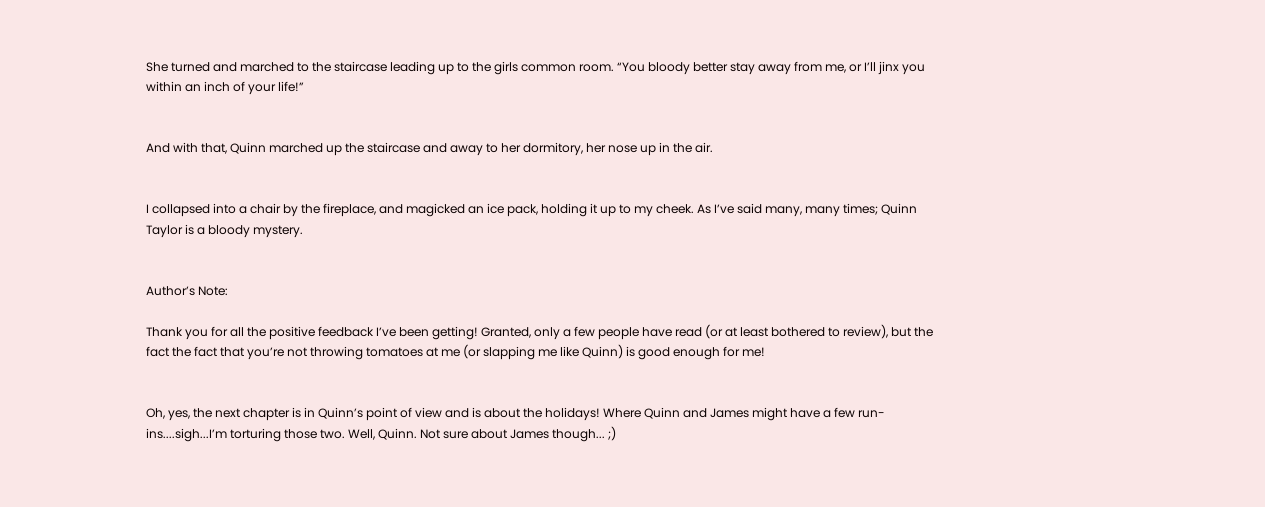She turned and marched to the staircase leading up to the girls common room. “You bloody better stay away from me, or I’ll jinx you within an inch of your life!”


And with that, Quinn marched up the staircase and away to her dormitory, her nose up in the air.


I collapsed into a chair by the fireplace, and magicked an ice pack, holding it up to my cheek. As I’ve said many, many times; Quinn Taylor is a bloody mystery.


Author’s Note:

Thank you for all the positive feedback I’ve been getting! Granted, only a few people have read (or at least bothered to review), but the fact the fact that you’re not throwing tomatoes at me (or slapping me like Quinn) is good enough for me!


Oh, yes, the next chapter is in Quinn’s point of view and is about the holidays! Where Quinn and James might have a few run-ins....sigh...I’m torturing those two. Well, Quinn. Not sure about James though... ;)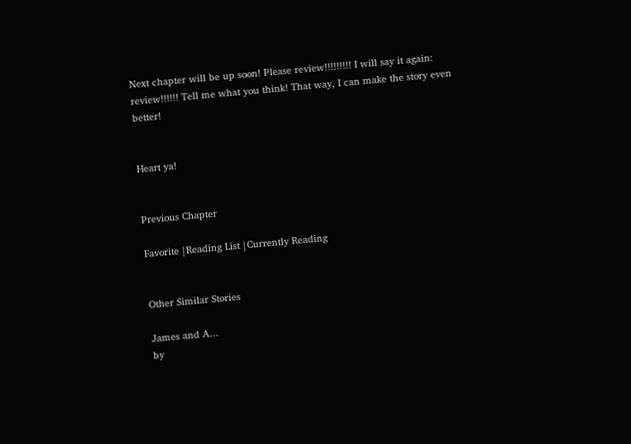Next chapter will be up soon! Please review!!!!!!!!! I will say it again: review!!!!!! Tell me what you think! That way, I can make the story even better!


Heart ya!


Previous Chapter

Favorite |Reading List |Currently Reading


Other Similar Stories

James and A...
by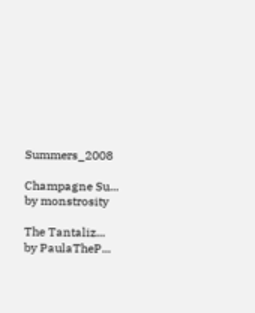Summers_2008

Champagne Su...
by monstrosity

The Tantaliz...
by PaulaTheP...